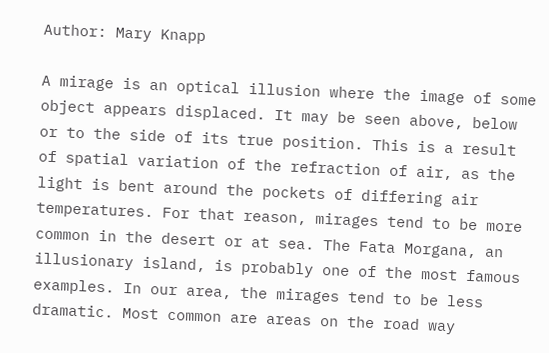Author: Mary Knapp

A mirage is an optical illusion where the image of some object appears displaced. It may be seen above, below or to the side of its true position. This is a result of spatial variation of the refraction of air, as the light is bent around the pockets of differing air temperatures. For that reason, mirages tend to be more common in the desert or at sea. The Fata Morgana, an illusionary island, is probably one of the most famous examples. In our area, the mirages tend to be less dramatic. Most common are areas on the road way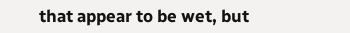that appear to be wet, but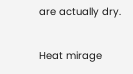are actually dry.

Heat mirage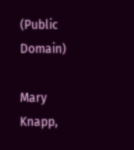(Public Domain)

Mary Knapp,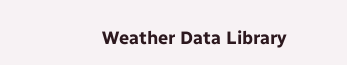Weather Data Library